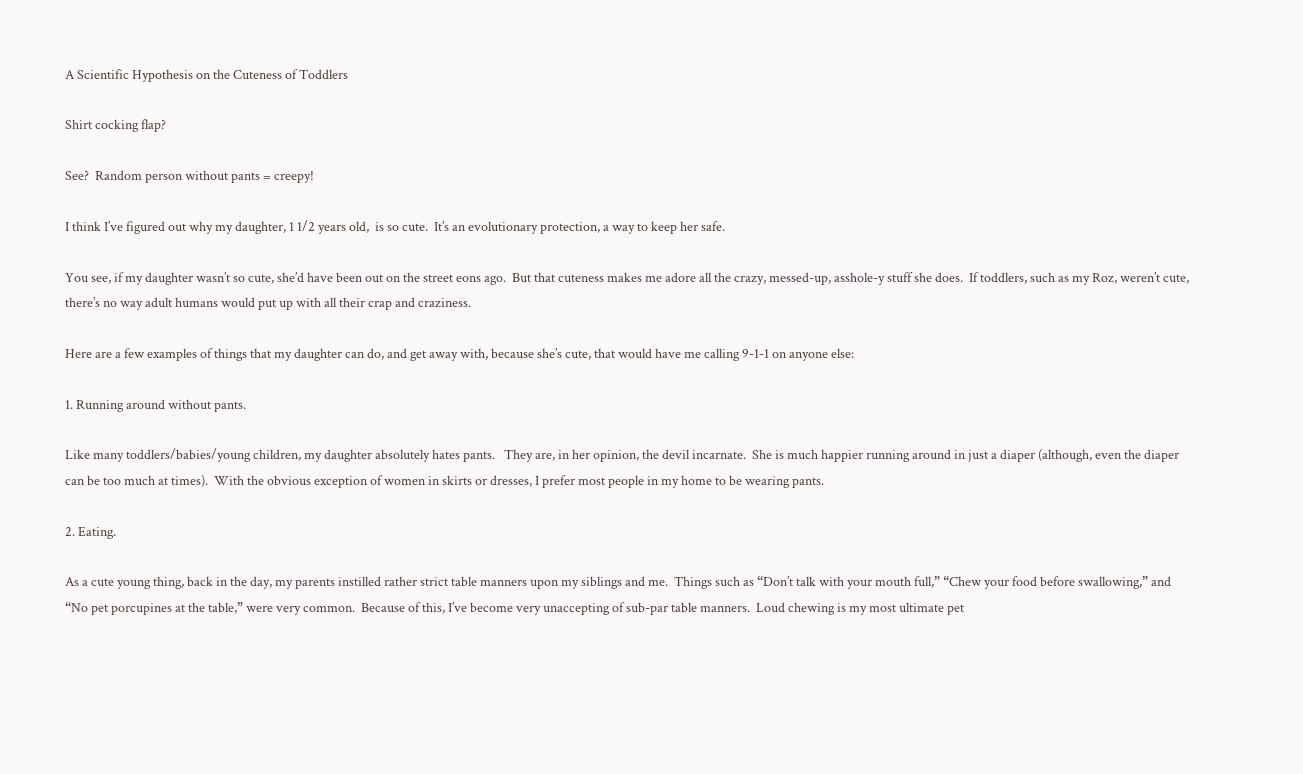A Scientific Hypothesis on the Cuteness of Toddlers

Shirt cocking flap?

See?  Random person without pants = creepy!

I think I’ve figured out why my daughter, 1 1/2 years old,  is so cute.  It’s an evolutionary protection, a way to keep her safe.

You see, if my daughter wasn’t so cute, she’d have been out on the street eons ago.  But that cuteness makes me adore all the crazy, messed-up, asshole-y stuff she does.  If toddlers, such as my Roz, weren’t cute, there’s no way adult humans would put up with all their crap and craziness.

Here are a few examples of things that my daughter can do, and get away with, because she’s cute, that would have me calling 9-1-1 on anyone else:

1. Running around without pants.

Like many toddlers/babies/young children, my daughter absolutely hates pants.   They are, in her opinion, the devil incarnate.  She is much happier running around in just a diaper (although, even the diaper can be too much at times).  With the obvious exception of women in skirts or dresses, I prefer most people in my home to be wearing pants.

2. Eating.

As a cute young thing, back in the day, my parents instilled rather strict table manners upon my siblings and me.  Things such as “Don’t talk with your mouth full,” “Chew your food before swallowing,” and “No pet porcupines at the table,” were very common.  Because of this, I’ve become very unaccepting of sub-par table manners.  Loud chewing is my most ultimate pet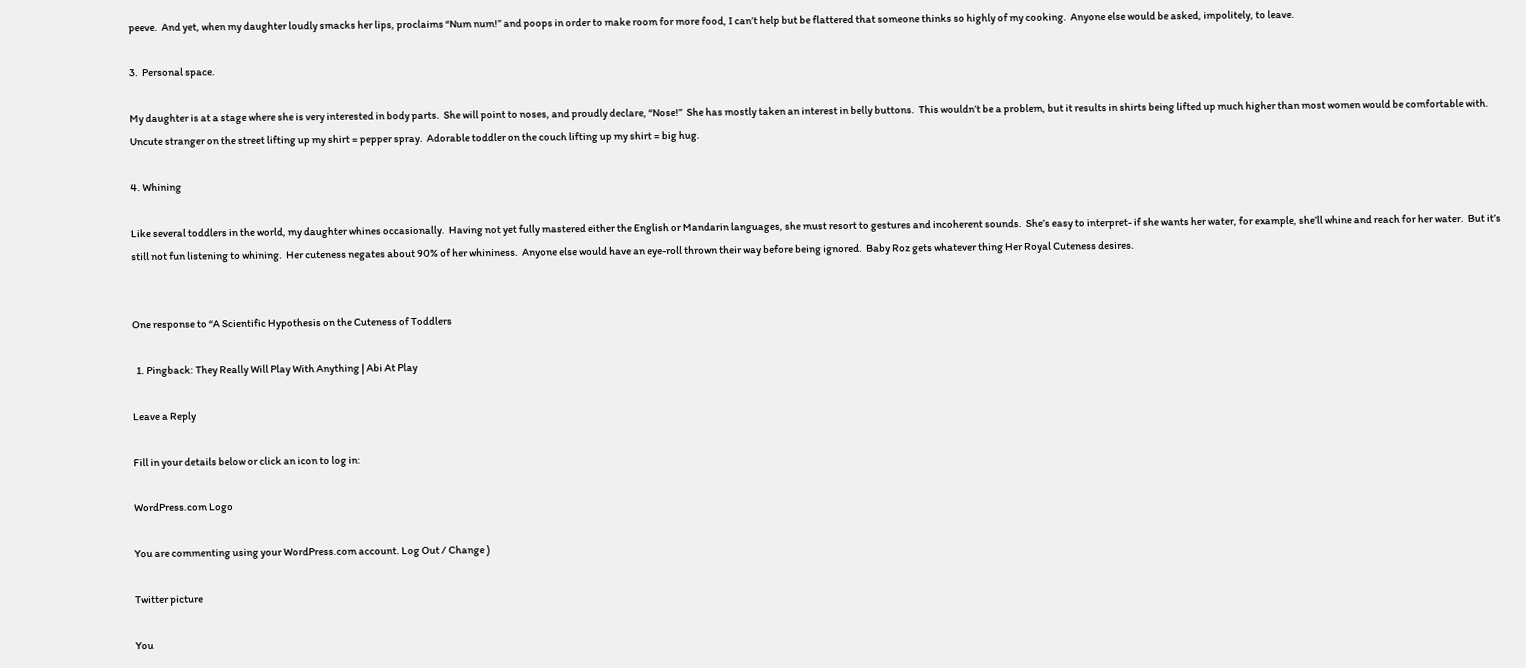peeve.  And yet, when my daughter loudly smacks her lips, proclaims “Num num!” and poops in order to make room for more food, I can’t help but be flattered that someone thinks so highly of my cooking.  Anyone else would be asked, impolitely, to leave.

3.  Personal space.

My daughter is at a stage where she is very interested in body parts.  She will point to noses, and proudly declare, “Nose!”  She has mostly taken an interest in belly buttons.  This wouldn’t be a problem, but it results in shirts being lifted up much higher than most women would be comfortable with.  Uncute stranger on the street lifting up my shirt = pepper spray.  Adorable toddler on the couch lifting up my shirt = big hug.

4. Whining

Like several toddlers in the world, my daughter whines occasionally.  Having not yet fully mastered either the English or Mandarin languages, she must resort to gestures and incoherent sounds.  She’s easy to interpret- if she wants her water, for example, she’ll whine and reach for her water.  But it’s still not fun listening to whining.  Her cuteness negates about 90% of her whininess.  Anyone else would have an eye-roll thrown their way before being ignored.  Baby Roz gets whatever thing Her Royal Cuteness desires.


One response to “A Scientific Hypothesis on the Cuteness of Toddlers

  1. Pingback: They Really Will Play With Anything | Abi At Play

Leave a Reply

Fill in your details below or click an icon to log in:

WordPress.com Logo

You are commenting using your WordPress.com account. Log Out / Change )

Twitter picture

You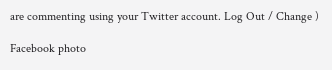are commenting using your Twitter account. Log Out / Change )

Facebook photo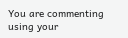You are commenting using your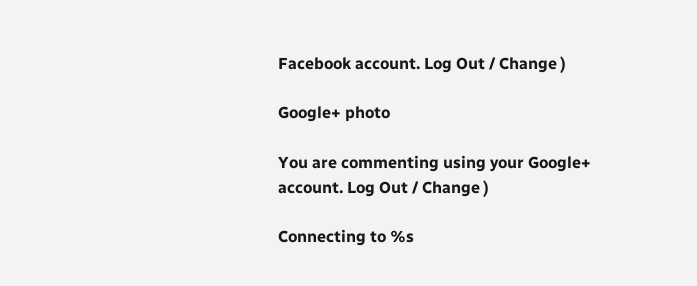Facebook account. Log Out / Change )

Google+ photo

You are commenting using your Google+ account. Log Out / Change )

Connecting to %s